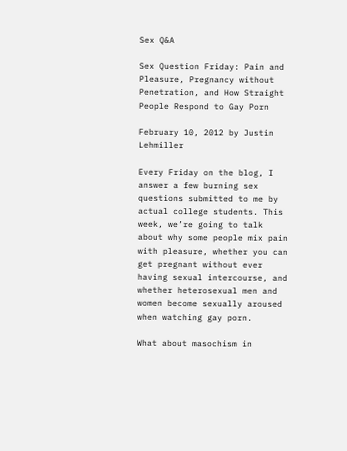Sex Q&A

Sex Question Friday: Pain and Pleasure, Pregnancy without Penetration, and How Straight People Respond to Gay Porn

February 10, 2012 by Justin Lehmiller

Every Friday on the blog, I answer a few burning sex questions submitted to me by actual college students. This week, we’re going to talk about why some people mix pain with pleasure, whether you can get pregnant without ever having sexual intercourse, and whether heterosexual men and women become sexually aroused when watching gay porn.

What about masochism in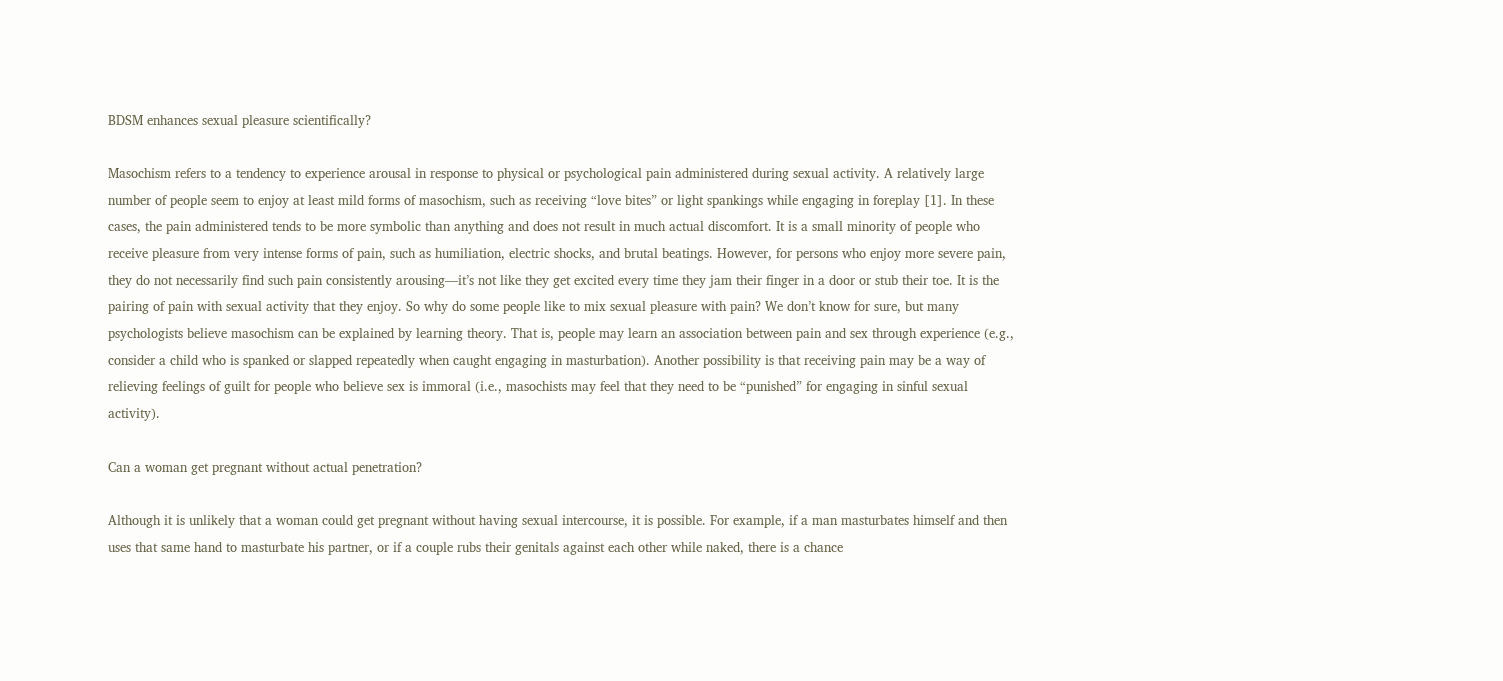BDSM enhances sexual pleasure scientifically?

Masochism refers to a tendency to experience arousal in response to physical or psychological pain administered during sexual activity. A relatively large number of people seem to enjoy at least mild forms of masochism, such as receiving “love bites” or light spankings while engaging in foreplay [1]. In these cases, the pain administered tends to be more symbolic than anything and does not result in much actual discomfort. It is a small minority of people who receive pleasure from very intense forms of pain, such as humiliation, electric shocks, and brutal beatings. However, for persons who enjoy more severe pain, they do not necessarily find such pain consistently arousing—it’s not like they get excited every time they jam their finger in a door or stub their toe. It is the pairing of pain with sexual activity that they enjoy. So why do some people like to mix sexual pleasure with pain? We don’t know for sure, but many psychologists believe masochism can be explained by learning theory. That is, people may learn an association between pain and sex through experience (e.g., consider a child who is spanked or slapped repeatedly when caught engaging in masturbation). Another possibility is that receiving pain may be a way of relieving feelings of guilt for people who believe sex is immoral (i.e., masochists may feel that they need to be “punished” for engaging in sinful sexual activity).

Can a woman get pregnant without actual penetration?

Although it is unlikely that a woman could get pregnant without having sexual intercourse, it is possible. For example, if a man masturbates himself and then uses that same hand to masturbate his partner, or if a couple rubs their genitals against each other while naked, there is a chance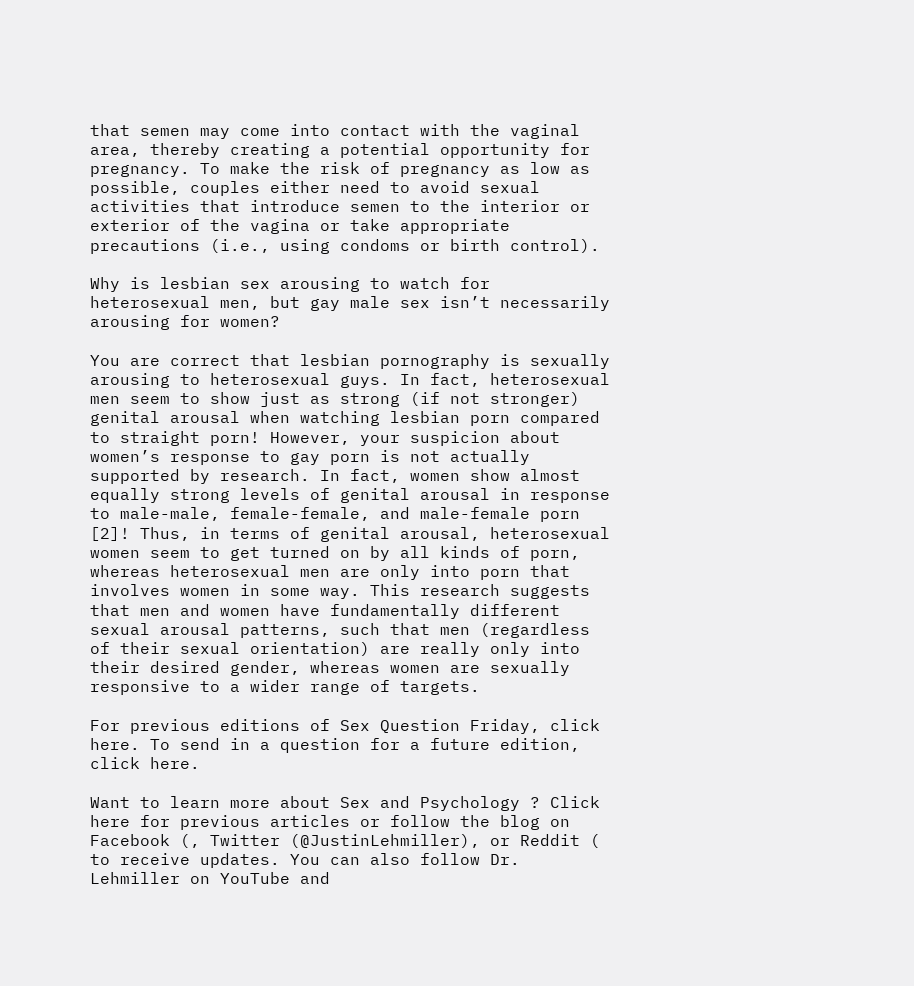that semen may come into contact with the vaginal area, thereby creating a potential opportunity for pregnancy. To make the risk of pregnancy as low as possible, couples either need to avoid sexual activities that introduce semen to the interior or exterior of the vagina or take appropriate precautions (i.e., using condoms or birth control).

Why is lesbian sex arousing to watch for heterosexual men, but gay male sex isn’t necessarily arousing for women?

You are correct that lesbian pornography is sexually arousing to heterosexual guys. In fact, heterosexual men seem to show just as strong (if not stronger) genital arousal when watching lesbian porn compared to straight porn! However, your suspicion about women’s response to gay porn is not actually supported by research. In fact, women show almost equally strong levels of genital arousal in response to male-male, female-female, and male-female porn [2]! Thus, in terms of genital arousal, heterosexual women seem to get turned on by all kinds of porn, whereas heterosexual men are only into porn that involves women in some way. This research suggests that men and women have fundamentally different sexual arousal patterns, such that men (regardless of their sexual orientation) are really only into their desired gender, whereas women are sexually responsive to a wider range of targets.

For previous editions of Sex Question Friday, click here. To send in a question for a future edition, click here.

Want to learn more about Sex and Psychology ? Click here for previous articles or follow the blog on Facebook (, Twitter (@JustinLehmiller), or Reddit ( to receive updates. You can also follow Dr. Lehmiller on YouTube and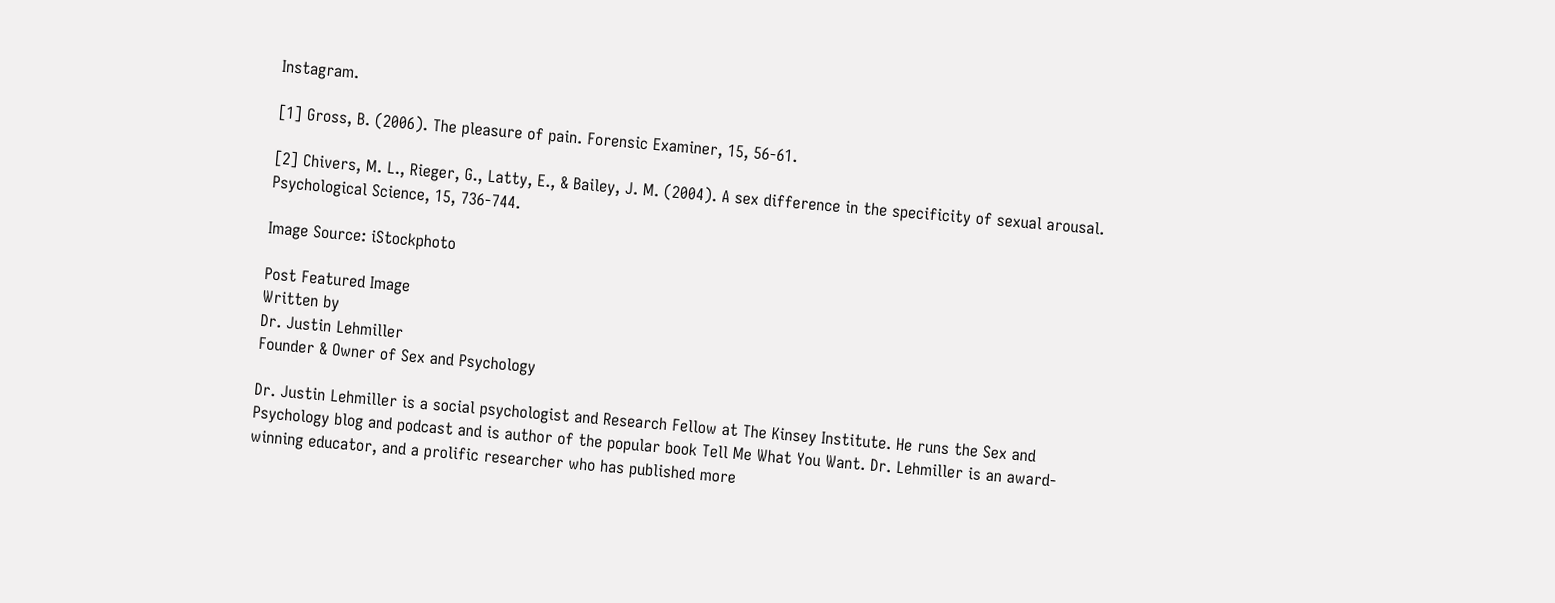Instagram.

[1] Gross, B. (2006). The pleasure of pain. Forensic Examiner, 15, 56-61.

[2] Chivers, M. L., Rieger, G., Latty, E., & Bailey, J. M. (2004). A sex difference in the specificity of sexual arousal. Psychological Science, 15, 736-744.

Image Source: iStockphoto

Post Featured Image
Written by
Dr. Justin Lehmiller
Founder & Owner of Sex and Psychology

Dr. Justin Lehmiller is a social psychologist and Research Fellow at The Kinsey Institute. He runs the Sex and Psychology blog and podcast and is author of the popular book Tell Me What You Want. Dr. Lehmiller is an award-winning educator, and a prolific researcher who has published more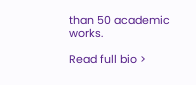than 50 academic works.

Read full bio >